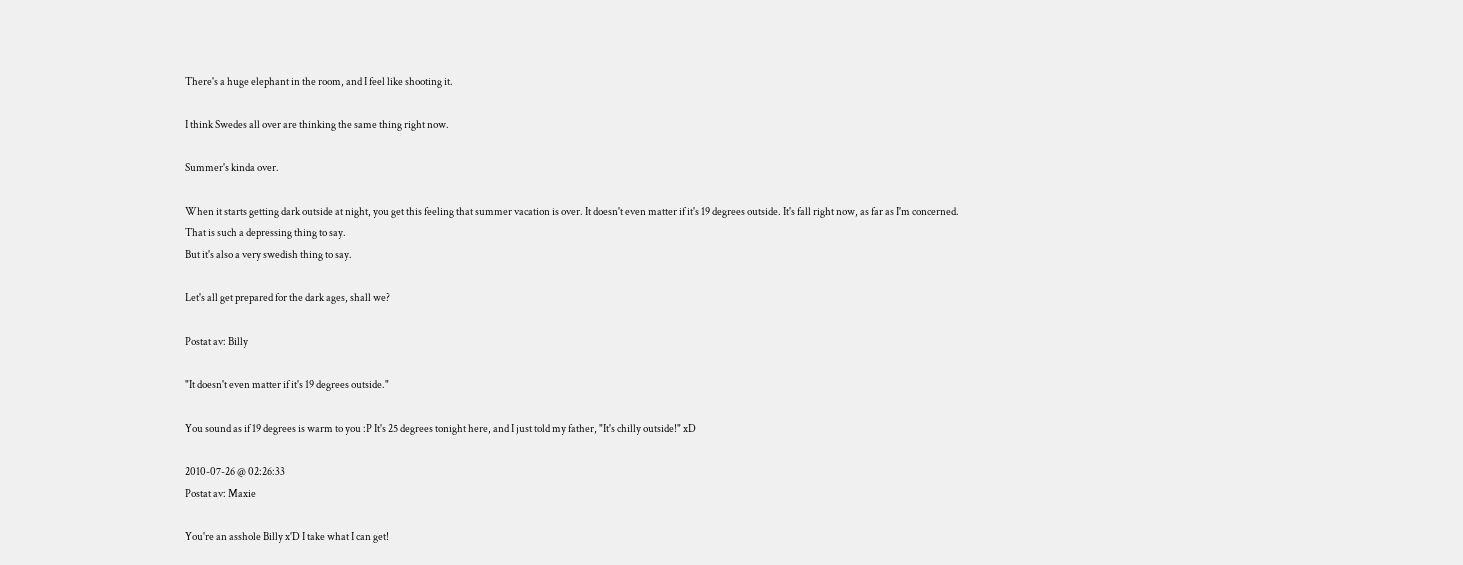There's a huge elephant in the room, and I feel like shooting it.

I think Swedes all over are thinking the same thing right now.

Summer's kinda over.

When it starts getting dark outside at night, you get this feeling that summer vacation is over. It doesn't even matter if it's 19 degrees outside. It's fall right now, as far as I'm concerned.
That is such a depressing thing to say.
But it's also a very swedish thing to say.

Let's all get prepared for the dark ages, shall we?

Postat av: Billy

"It doesn't even matter if it's 19 degrees outside."

You sound as if 19 degrees is warm to you :P It's 25 degrees tonight here, and I just told my father, "It's chilly outside!" xD

2010-07-26 @ 02:26:33
Postat av: Maxie

You're an asshole Billy x'D I take what I can get!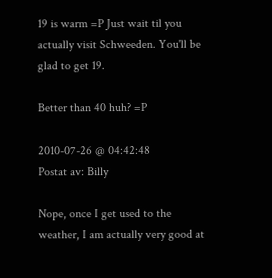19 is warm =P Just wait til you actually visit Schweeden. You'll be glad to get 19.

Better than 40 huh? =P

2010-07-26 @ 04:42:48
Postat av: Billy

Nope, once I get used to the weather, I am actually very good at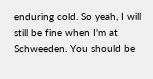enduring cold. So yeah, I will still be fine when I'm at Schweeden. You should be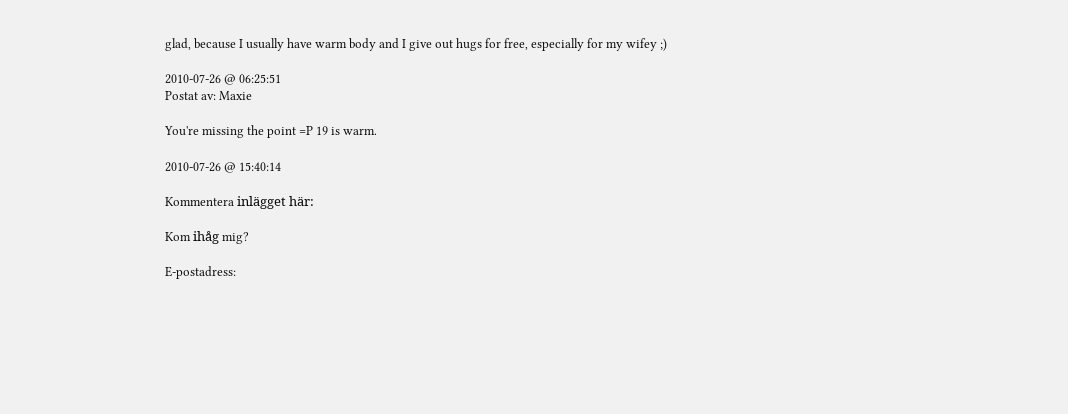glad, because I usually have warm body and I give out hugs for free, especially for my wifey ;)

2010-07-26 @ 06:25:51
Postat av: Maxie

You're missing the point =P 19 is warm.

2010-07-26 @ 15:40:14

Kommentera inlägget här:

Kom ihåg mig?

E-postadress: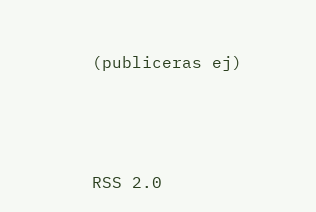(publiceras ej)




RSS 2.0